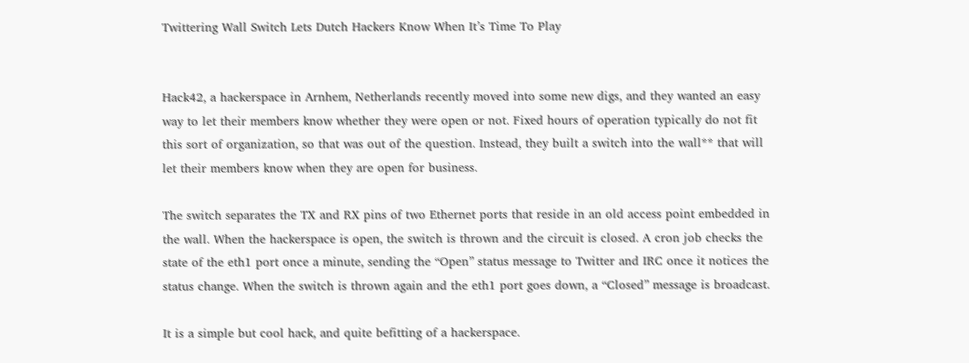Twittering Wall Switch Lets Dutch Hackers Know When It’s Time To Play


Hack42, a hackerspace in Arnhem, Netherlands recently moved into some new digs, and they wanted an easy way to let their members know whether they were open or not. Fixed hours of operation typically do not fit this sort of organization, so that was out of the question. Instead, they built a switch into the wall** that will let their members know when they are open for business.

The switch separates the TX and RX pins of two Ethernet ports that reside in an old access point embedded in the wall. When the hackerspace is open, the switch is thrown and the circuit is closed. A cron job checks the state of the eth1 port once a minute, sending the “Open” status message to Twitter and IRC once it notices the status change. When the switch is thrown again and the eth1 port goes down, a “Closed” message is broadcast.

It is a simple but cool hack, and quite befitting of a hackerspace.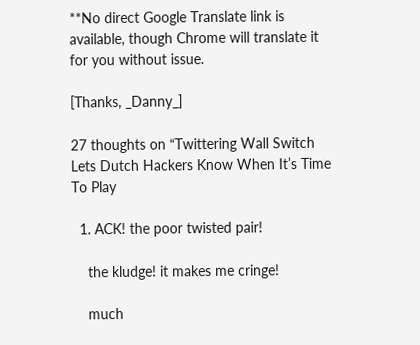**No direct Google Translate link is available, though Chrome will translate it for you without issue.

[Thanks, _Danny_]

27 thoughts on “Twittering Wall Switch Lets Dutch Hackers Know When It’s Time To Play

  1. ACK! the poor twisted pair!

    the kludge! it makes me cringe!

    much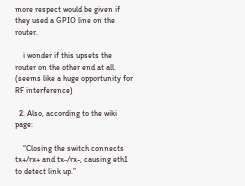more respect would be given if they used a GPIO line on the router.

    i wonder if this upsets the router on the other end at all. (seems like a huge opportunity for RF interference)

  2. Also, according to the wiki page:

    “Closing the switch connects tx+/rx+ and tx-/rx-, causing eth1 to detect link up.”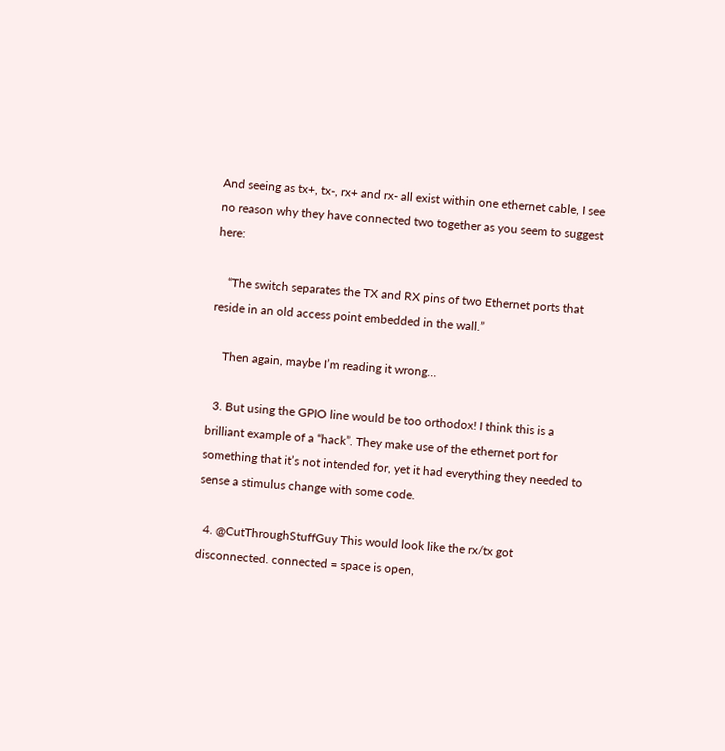And seeing as tx+, tx-, rx+ and rx- all exist within one ethernet cable, I see no reason why they have connected two together as you seem to suggest here:

    “The switch separates the TX and RX pins of two Ethernet ports that reside in an old access point embedded in the wall.”

    Then again, maybe I’m reading it wrong…

  3. But using the GPIO line would be too orthodox! I think this is a brilliant example of a “hack”. They make use of the ethernet port for something that it’s not intended for, yet it had everything they needed to sense a stimulus change with some code.

  4. @CutThroughStuffGuy This would look like the rx/tx got disconnected. connected = space is open,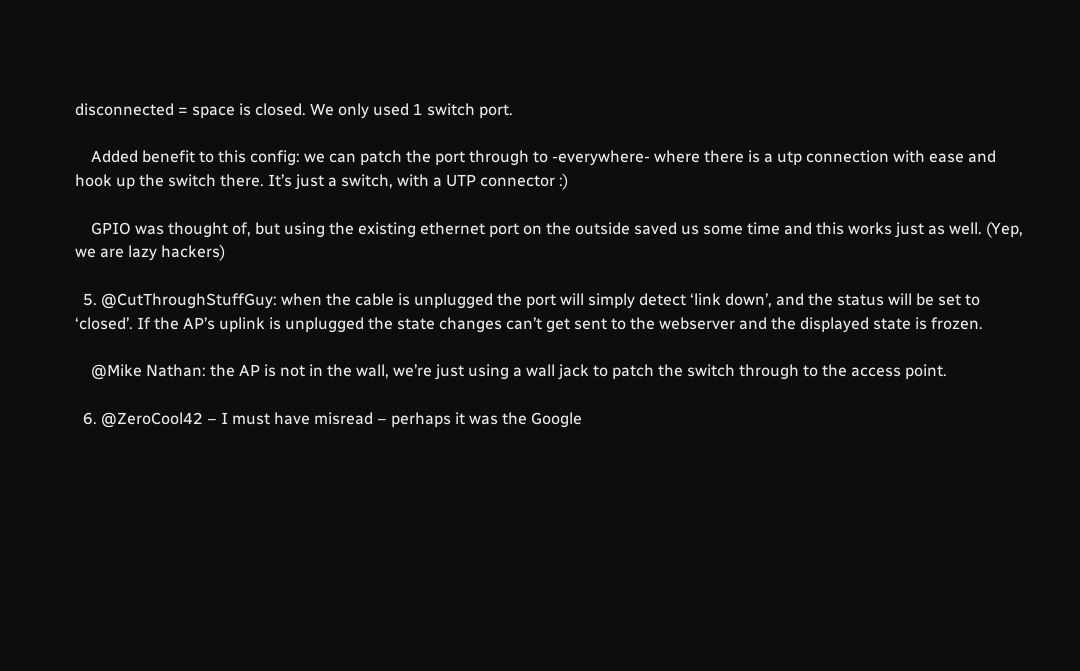disconnected = space is closed. We only used 1 switch port.

    Added benefit to this config: we can patch the port through to -everywhere- where there is a utp connection with ease and hook up the switch there. It’s just a switch, with a UTP connector :)

    GPIO was thought of, but using the existing ethernet port on the outside saved us some time and this works just as well. (Yep, we are lazy hackers)

  5. @CutThroughStuffGuy: when the cable is unplugged the port will simply detect ‘link down’, and the status will be set to ‘closed’. If the AP’s uplink is unplugged the state changes can’t get sent to the webserver and the displayed state is frozen.

    @Mike Nathan: the AP is not in the wall, we’re just using a wall jack to patch the switch through to the access point.

  6. @ZeroCool42 – I must have misread – perhaps it was the Google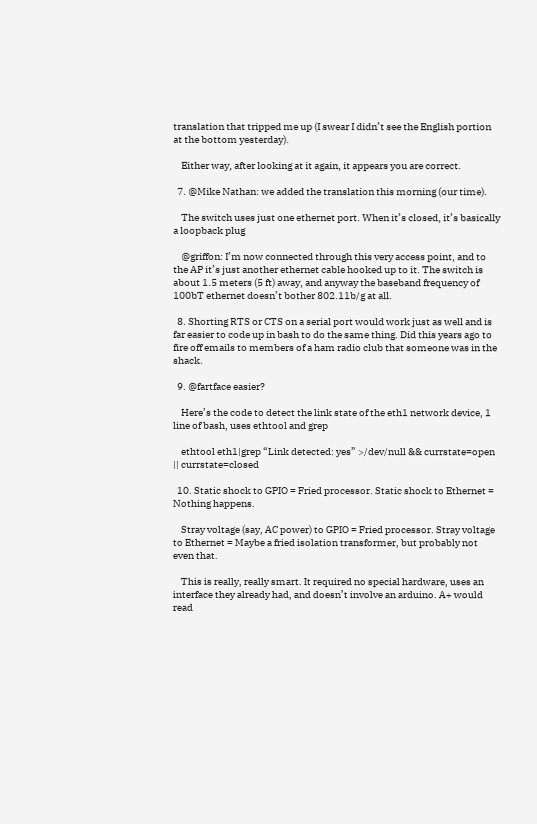translation that tripped me up (I swear I didn’t see the English portion at the bottom yesterday).

    Either way, after looking at it again, it appears you are correct.

  7. @Mike Nathan: we added the translation this morning (our time).

    The switch uses just one ethernet port. When it’s closed, it’s basically a loopback plug

    @griffon: I’m now connected through this very access point, and to the AP it’s just another ethernet cable hooked up to it. The switch is about 1.5 meters (5 ft) away, and anyway the baseband frequency of 100bT ethernet doesn’t bother 802.11b/g at all.

  8. Shorting RTS or CTS on a serial port would work just as well and is far easier to code up in bash to do the same thing. Did this years ago to fire off emails to members of a ham radio club that someone was in the shack.

  9. @fartface easier?

    Here’s the code to detect the link state of the eth1 network device, 1 line of bash, uses ethtool and grep

    ethtool eth1|grep “Link detected: yes” >/dev/null && currstate=open || currstate=closed

  10. Static shock to GPIO = Fried processor. Static shock to Ethernet = Nothing happens.

    Stray voltage (say, AC power) to GPIO = Fried processor. Stray voltage to Ethernet = Maybe a fried isolation transformer, but probably not even that.

    This is really, really smart. It required no special hardware, uses an interface they already had, and doesn’t involve an arduino. A+ would read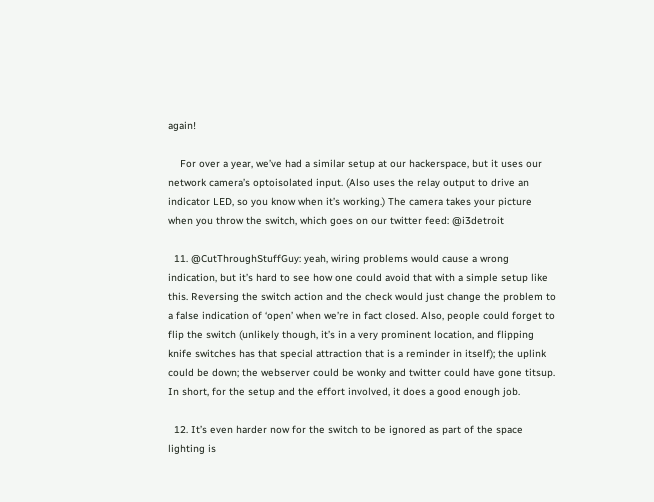again!

    For over a year, we’ve had a similar setup at our hackerspace, but it uses our network camera’s optoisolated input. (Also uses the relay output to drive an indicator LED, so you know when it’s working.) The camera takes your picture when you throw the switch, which goes on our twitter feed: @i3detroit

  11. @CutThroughStuffGuy: yeah, wiring problems would cause a wrong indication, but it’s hard to see how one could avoid that with a simple setup like this. Reversing the switch action and the check would just change the problem to a false indication of ‘open’ when we’re in fact closed. Also, people could forget to flip the switch (unlikely though, it’s in a very prominent location, and flipping knife switches has that special attraction that is a reminder in itself); the uplink could be down; the webserver could be wonky and twitter could have gone titsup. In short, for the setup and the effort involved, it does a good enough job.

  12. It’s even harder now for the switch to be ignored as part of the space lighting is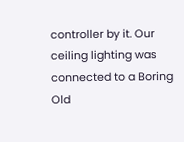controller by it. Our ceiling lighting was connected to a Boring Old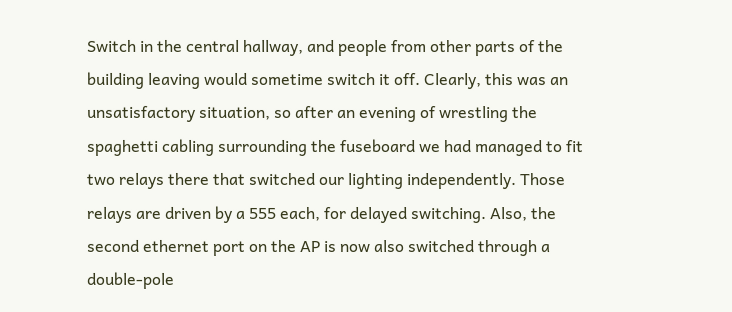Switch in the central hallway, and people from other parts of the building leaving would sometime switch it off. Clearly, this was an unsatisfactory situation, so after an evening of wrestling the spaghetti cabling surrounding the fuseboard we had managed to fit two relays there that switched our lighting independently. Those relays are driven by a 555 each, for delayed switching. Also, the second ethernet port on the AP is now also switched through a double-pole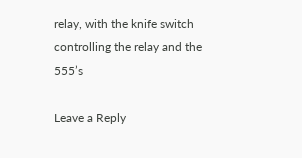relay, with the knife switch controlling the relay and the 555’s

Leave a Reply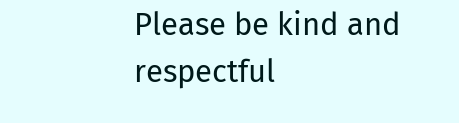Please be kind and respectful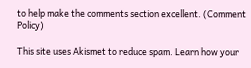to help make the comments section excellent. (Comment Policy)

This site uses Akismet to reduce spam. Learn how your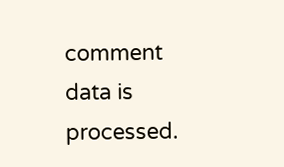comment data is processed.